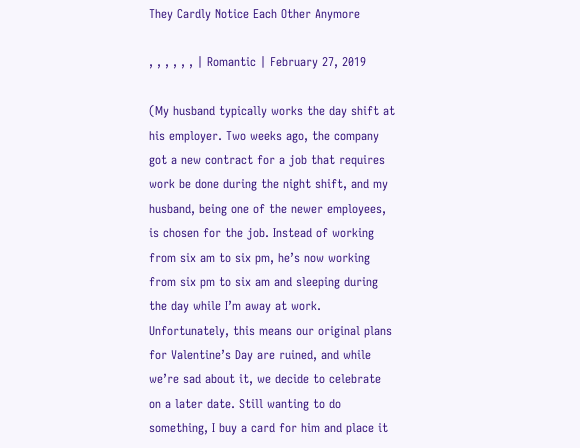They Cardly Notice Each Other Anymore

, , , , , , | Romantic | February 27, 2019

(My husband typically works the day shift at his employer. Two weeks ago, the company got a new contract for a job that requires work be done during the night shift, and my husband, being one of the newer employees, is chosen for the job. Instead of working from six am to six pm, he’s now working from six pm to six am and sleeping during the day while I’m away at work. Unfortunately, this means our original plans for Valentine’s Day are ruined, and while we’re sad about it, we decide to celebrate on a later date. Still wanting to do something, I buy a card for him and place it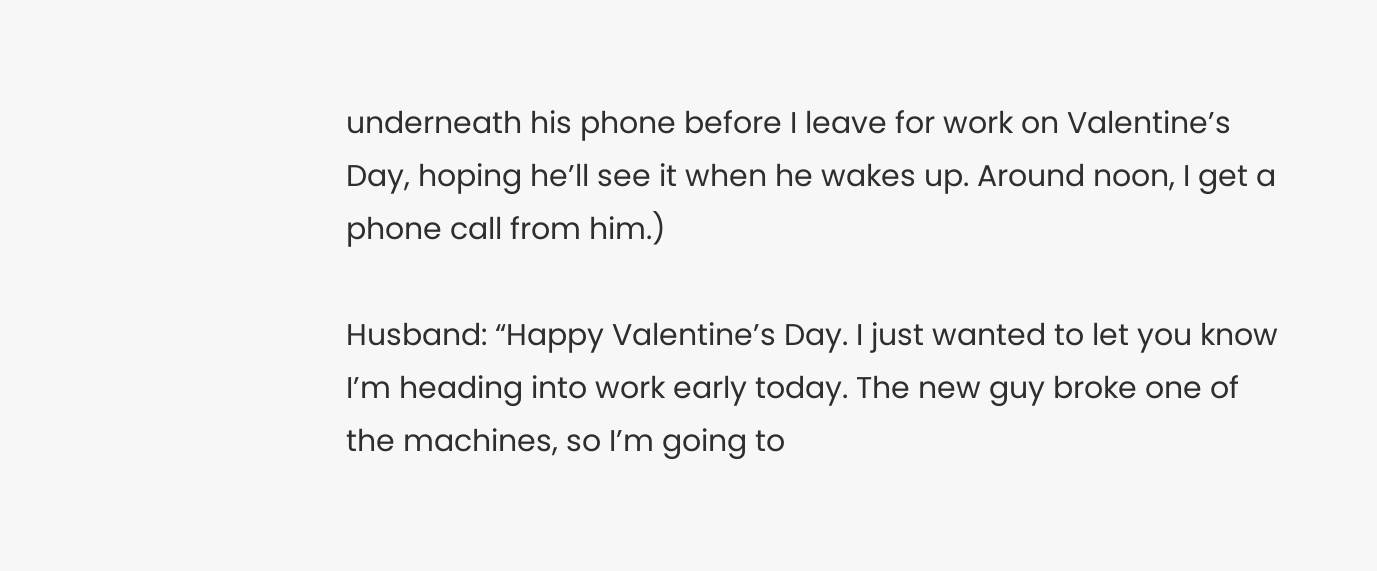underneath his phone before I leave for work on Valentine’s Day, hoping he’ll see it when he wakes up. Around noon, I get a phone call from him.)

Husband: “Happy Valentine’s Day. I just wanted to let you know I’m heading into work early today. The new guy broke one of the machines, so I’m going to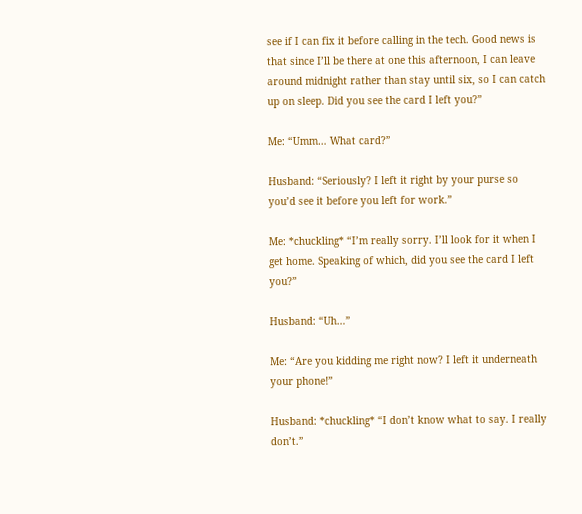see if I can fix it before calling in the tech. Good news is that since I’ll be there at one this afternoon, I can leave around midnight rather than stay until six, so I can catch up on sleep. Did you see the card I left you?”

Me: “Umm… What card?”

Husband: “Seriously? I left it right by your purse so you’d see it before you left for work.”

Me: *chuckling* “I’m really sorry. I’ll look for it when I get home. Speaking of which, did you see the card I left you?”

Husband: “Uh…”

Me: “Are you kidding me right now? I left it underneath your phone!”

Husband: *chuckling* “I don’t know what to say. I really don’t.”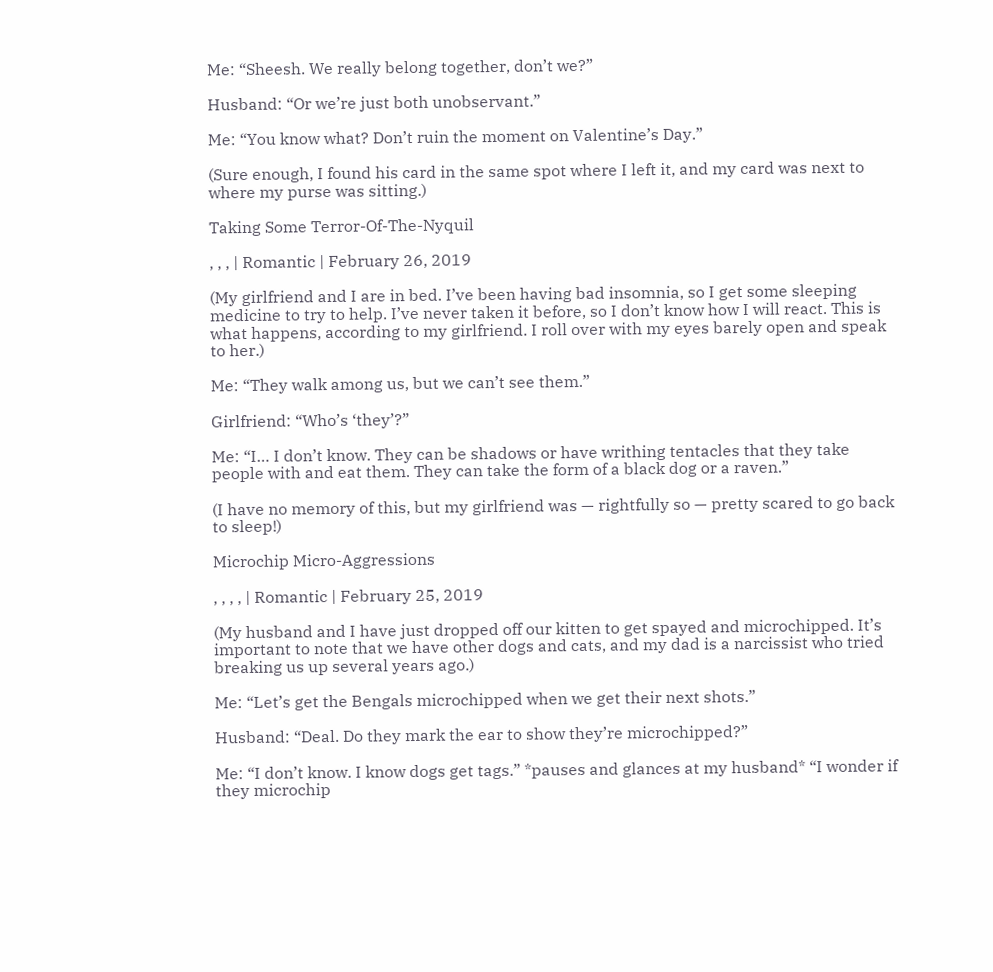Me: “Sheesh. We really belong together, don’t we?”

Husband: “Or we’re just both unobservant.”

Me: “You know what? Don’t ruin the moment on Valentine’s Day.”

(Sure enough, I found his card in the same spot where I left it, and my card was next to where my purse was sitting.)

Taking Some Terror-Of-The-Nyquil

, , , | Romantic | February 26, 2019

(My girlfriend and I are in bed. I’ve been having bad insomnia, so I get some sleeping medicine to try to help. I’ve never taken it before, so I don’t know how I will react. This is what happens, according to my girlfriend. I roll over with my eyes barely open and speak to her.)

Me: “They walk among us, but we can’t see them.”

Girlfriend: “Who’s ‘they’?”

Me: “I… I don’t know. They can be shadows or have writhing tentacles that they take people with and eat them. They can take the form of a black dog or a raven.”

(I have no memory of this, but my girlfriend was — rightfully so — pretty scared to go back to sleep!)

Microchip Micro-Aggressions

, , , , | Romantic | February 25, 2019

(My husband and I have just dropped off our kitten to get spayed and microchipped. It’s important to note that we have other dogs and cats, and my dad is a narcissist who tried breaking us up several years ago.)

Me: “Let’s get the Bengals microchipped when we get their next shots.”

Husband: “Deal. Do they mark the ear to show they’re microchipped?”

Me: “I don’t know. I know dogs get tags.” *pauses and glances at my husband* “I wonder if they microchip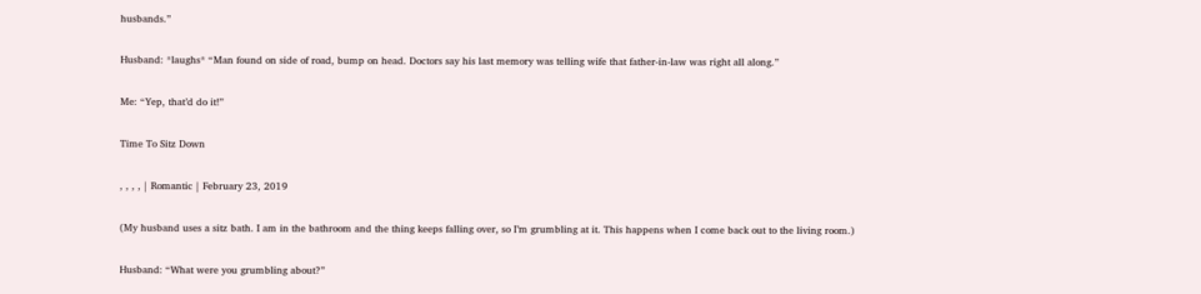husbands.”

Husband: *laughs* “Man found on side of road, bump on head. Doctors say his last memory was telling wife that father-in-law was right all along.”

Me: “Yep, that’d do it!”

Time To Sitz Down

, , , , | Romantic | February 23, 2019

(My husband uses a sitz bath. I am in the bathroom and the thing keeps falling over, so I’m grumbling at it. This happens when I come back out to the living room.)

Husband: “What were you grumbling about?”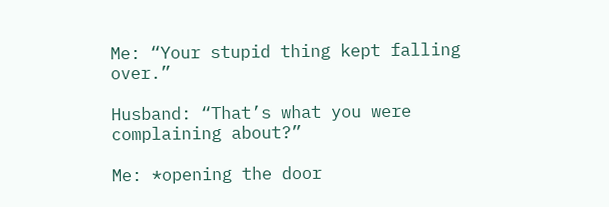Me: “Your stupid thing kept falling over.”

Husband: “That’s what you were complaining about?”

Me: *opening the door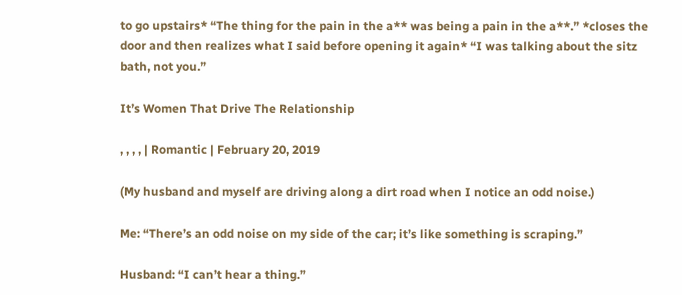to go upstairs* “The thing for the pain in the a** was being a pain in the a**.” *closes the door and then realizes what I said before opening it again* “I was talking about the sitz bath, not you.”

It’s Women That Drive The Relationship

, , , , | Romantic | February 20, 2019

(My husband and myself are driving along a dirt road when I notice an odd noise.)

Me: “There’s an odd noise on my side of the car; it’s like something is scraping.”

Husband: “I can’t hear a thing.”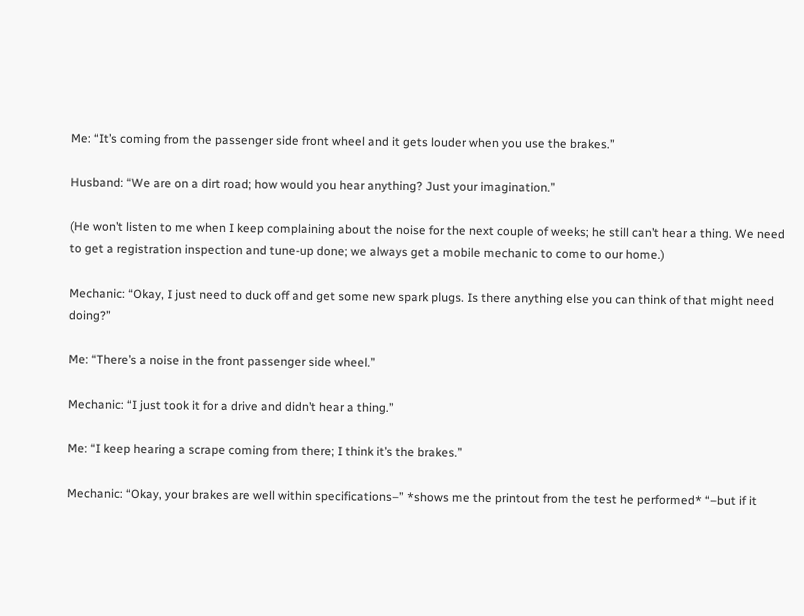Me: “It’s coming from the passenger side front wheel and it gets louder when you use the brakes.”

Husband: “We are on a dirt road; how would you hear anything? Just your imagination.”

(He won’t listen to me when I keep complaining about the noise for the next couple of weeks; he still can’t hear a thing. We need to get a registration inspection and tune-up done; we always get a mobile mechanic to come to our home.)

Mechanic: “Okay, I just need to duck off and get some new spark plugs. Is there anything else you can think of that might need doing?”

Me: “There’s a noise in the front passenger side wheel.”

Mechanic: “I just took it for a drive and didn’t hear a thing.”

Me: “I keep hearing a scrape coming from there; I think it’s the brakes.”

Mechanic: “Okay, your brakes are well within specifications–” *shows me the printout from the test he performed* “–but if it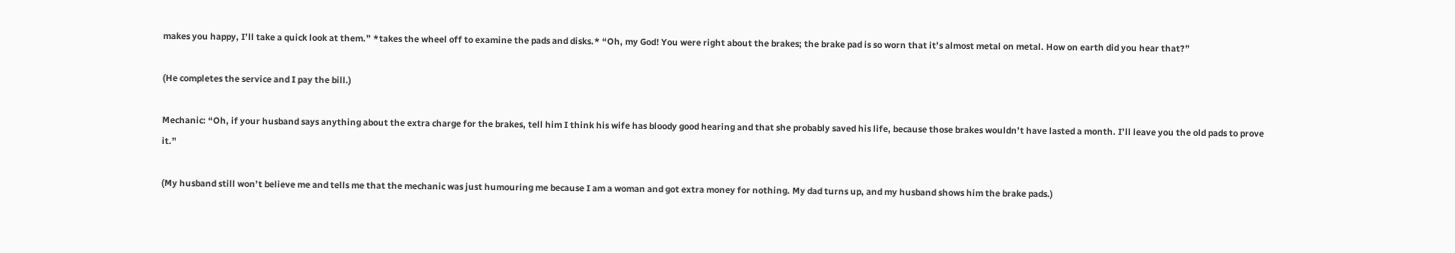makes you happy, I’ll take a quick look at them.” *takes the wheel off to examine the pads and disks.* “Oh, my God! You were right about the brakes; the brake pad is so worn that it’s almost metal on metal. How on earth did you hear that?”

(He completes the service and I pay the bill.)

Mechanic: “Oh, if your husband says anything about the extra charge for the brakes, tell him I think his wife has bloody good hearing and that she probably saved his life, because those brakes wouldn’t have lasted a month. I’ll leave you the old pads to prove it.”

(My husband still won’t believe me and tells me that the mechanic was just humouring me because I am a woman and got extra money for nothing. My dad turns up, and my husband shows him the brake pads.)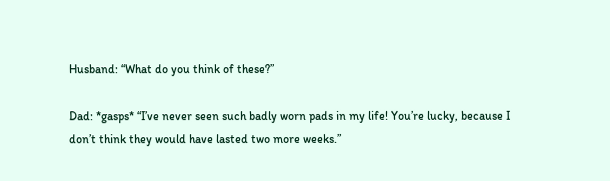Husband: “What do you think of these?”

Dad: *gasps* “I’ve never seen such badly worn pads in my life! You’re lucky, because I don’t think they would have lasted two more weeks.”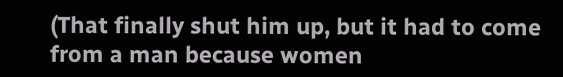(That finally shut him up, but it had to come from a man because women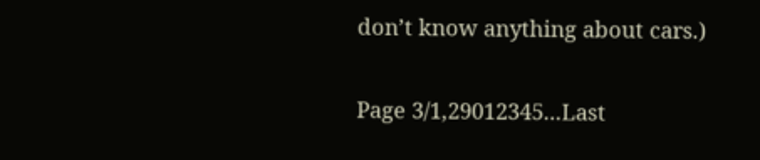don’t know anything about cars.)

Page 3/1,29012345...Last